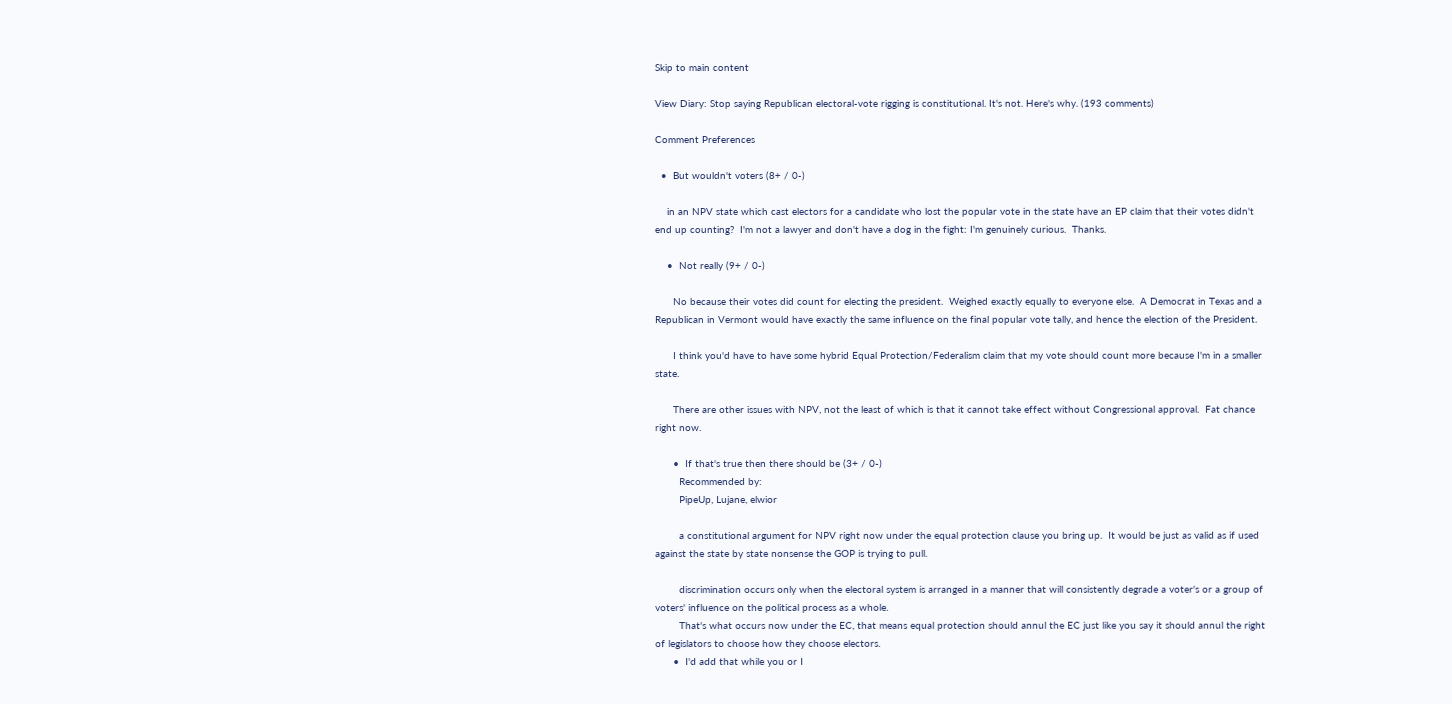Skip to main content

View Diary: Stop saying Republican electoral-vote rigging is constitutional. It's not. Here's why. (193 comments)

Comment Preferences

  •  But wouldn't voters (8+ / 0-)

    in an NPV state which cast electors for a candidate who lost the popular vote in the state have an EP claim that their votes didn't end up counting?  I'm not a lawyer and don't have a dog in the fight: I'm genuinely curious.  Thanks.

    •  Not really (9+ / 0-)

      No because their votes did count for electing the president.  Weighed exactly equally to everyone else.  A Democrat in Texas and a Republican in Vermont would have exactly the same influence on the final popular vote tally, and hence the election of the President.

      I think you'd have to have some hybrid Equal Protection/Federalism claim that my vote should count more because I'm in a smaller state.

      There are other issues with NPV, not the least of which is that it cannot take effect without Congressional approval.  Fat chance right now.

      •  If that's true then there should be (3+ / 0-)
        Recommended by:
        PipeUp, Lujane, elwior

        a constitutional argument for NPV right now under the equal protection clause you bring up.  It would be just as valid as if used against the state by state nonsense the GOP is trying to pull.

        discrimination occurs only when the electoral system is arranged in a manner that will consistently degrade a voter's or a group of voters' influence on the political process as a whole.
        That's what occurs now under the EC, that means equal protection should annul the EC just like you say it should annul the right of legislators to choose how they choose electors.
      •  I'd add that while you or I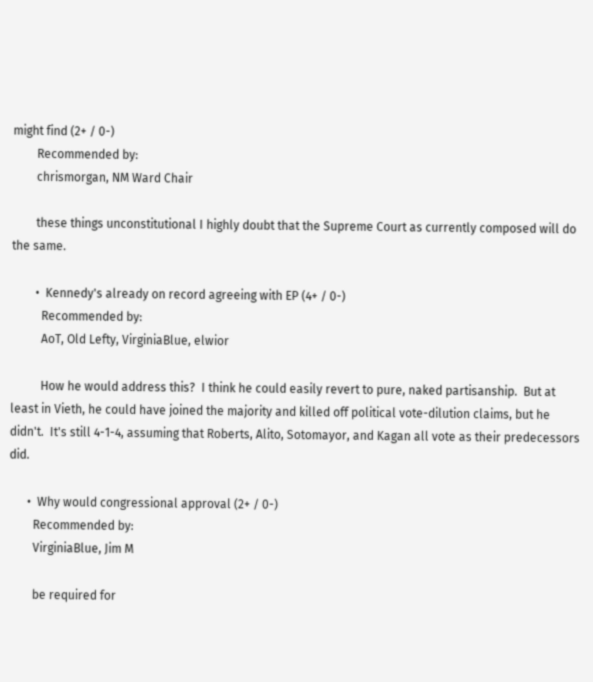might find (2+ / 0-)
        Recommended by:
        chrismorgan, NM Ward Chair

        these things unconstitutional I highly doubt that the Supreme Court as currently composed will do the same.

        •  Kennedy's already on record agreeing with EP (4+ / 0-)
          Recommended by:
          AoT, Old Lefty, VirginiaBlue, elwior

          How he would address this?  I think he could easily revert to pure, naked partisanship.  But at least in Vieth, he could have joined the majority and killed off political vote-dilution claims, but he didn't.  It's still 4-1-4, assuming that Roberts, Alito, Sotomayor, and Kagan all vote as their predecessors did.

      •  Why would congressional approval (2+ / 0-)
        Recommended by:
        VirginiaBlue, Jim M

        be required for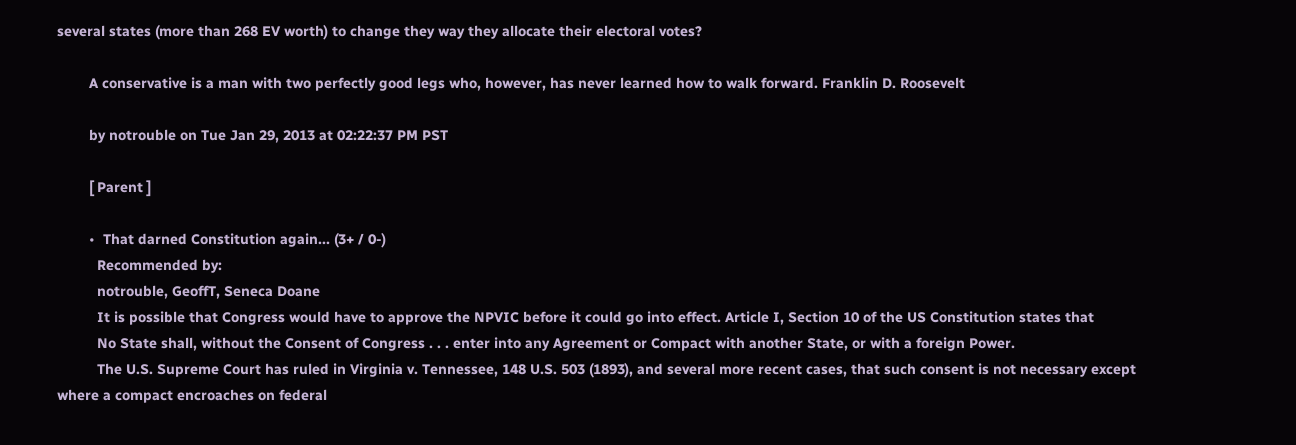several states (more than 268 EV worth) to change they way they allocate their electoral votes?

        A conservative is a man with two perfectly good legs who, however, has never learned how to walk forward. Franklin D. Roosevelt

        by notrouble on Tue Jan 29, 2013 at 02:22:37 PM PST

        [ Parent ]

        •  That darned Constitution again... (3+ / 0-)
          Recommended by:
          notrouble, GeoffT, Seneca Doane
          It is possible that Congress would have to approve the NPVIC before it could go into effect. Article I, Section 10 of the US Constitution states that
          No State shall, without the Consent of Congress . . . enter into any Agreement or Compact with another State, or with a foreign Power.
          The U.S. Supreme Court has ruled in Virginia v. Tennessee, 148 U.S. 503 (1893), and several more recent cases, that such consent is not necessary except where a compact encroaches on federal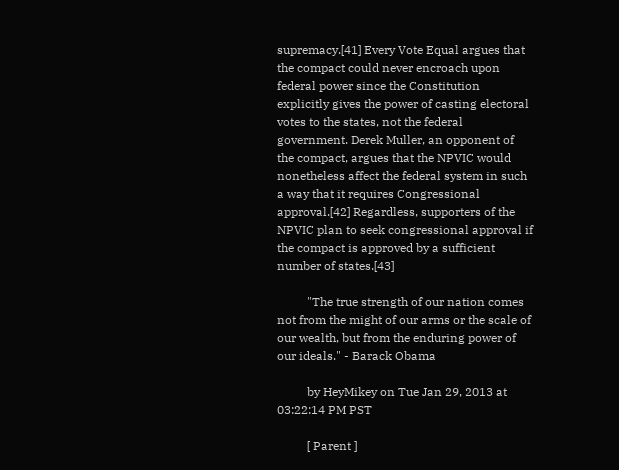supremacy.[41] Every Vote Equal argues that the compact could never encroach upon federal power since the Constitution explicitly gives the power of casting electoral votes to the states, not the federal government. Derek Muller, an opponent of the compact, argues that the NPVIC would nonetheless affect the federal system in such a way that it requires Congressional approval.[42] Regardless, supporters of the NPVIC plan to seek congressional approval if the compact is approved by a sufficient number of states.[43]

          "The true strength of our nation comes not from the might of our arms or the scale of our wealth, but from the enduring power of our ideals." - Barack Obama

          by HeyMikey on Tue Jan 29, 2013 at 03:22:14 PM PST

          [ Parent ]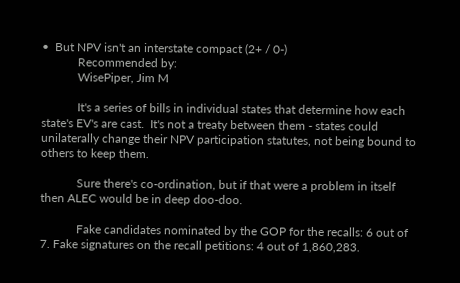•  But NPV isn't an interstate compact (2+ / 0-)
            Recommended by:
            WisePiper, Jim M

            It's a series of bills in individual states that determine how each state's EV's are cast.  It's not a treaty between them - states could unilaterally change their NPV participation statutes, not being bound to others to keep them.

            Sure there's co-ordination, but if that were a problem in itself then ALEC would be in deep doo-doo.

            Fake candidates nominated by the GOP for the recalls: 6 out of 7. Fake signatures on the recall petitions: 4 out of 1,860,283.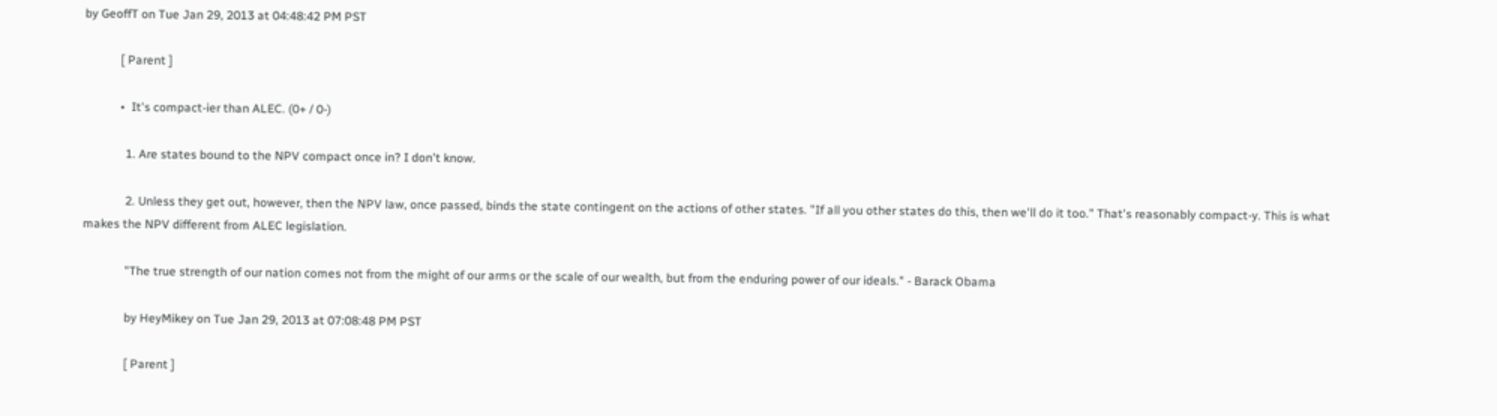by GeoffT on Tue Jan 29, 2013 at 04:48:42 PM PST

            [ Parent ]

            •  It's compact-ier than ALEC. (0+ / 0-)

              1. Are states bound to the NPV compact once in? I don't know.

              2. Unless they get out, however, then the NPV law, once passed, binds the state contingent on the actions of other states. "If all you other states do this, then we'll do it too." That's reasonably compact-y. This is what makes the NPV different from ALEC legislation.

              "The true strength of our nation comes not from the might of our arms or the scale of our wealth, but from the enduring power of our ideals." - Barack Obama

              by HeyMikey on Tue Jan 29, 2013 at 07:08:48 PM PST

              [ Parent ]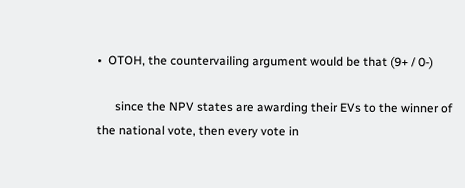•  OTOH, the countervailing argument would be that (9+ / 0-)

      since the NPV states are awarding their EVs to the winner of the national vote, then every vote in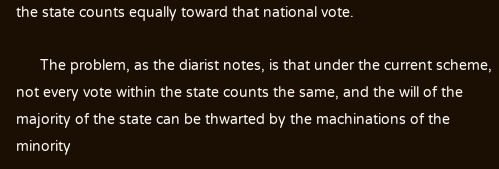the state counts equally toward that national vote.

      The problem, as the diarist notes, is that under the current scheme, not every vote within the state counts the same, and the will of the majority of the state can be thwarted by the machinations of the minority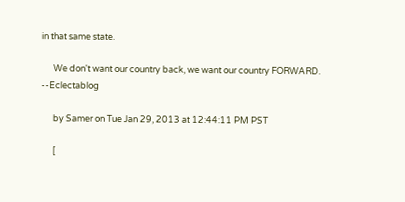in that same state.

      We don't want our country back, we want our country FORWARD. --Eclectablog

      by Samer on Tue Jan 29, 2013 at 12:44:11 PM PST

      [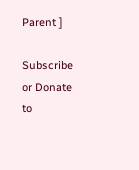Parent ]

Subscribe or Donate to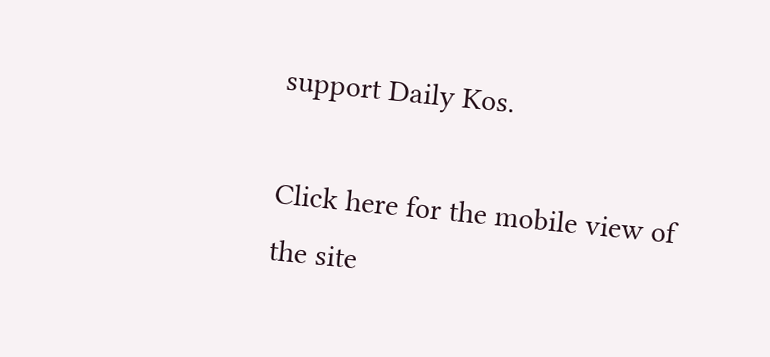support Daily Kos.

Click here for the mobile view of the site